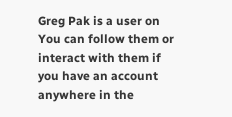Greg Pak is a user on You can follow them or interact with them if you have an account anywhere in the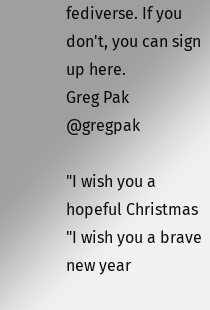fediverse. If you don't, you can sign up here.
Greg Pak @gregpak

"I wish you a hopeful Christmas
"I wish you a brave new year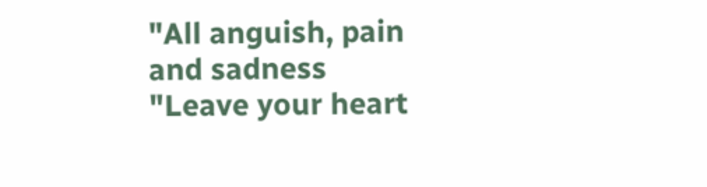"All anguish, pain and sadness
"Leave your heart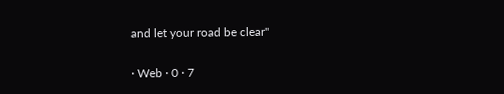and let your road be clear"

· Web · 0 · 7